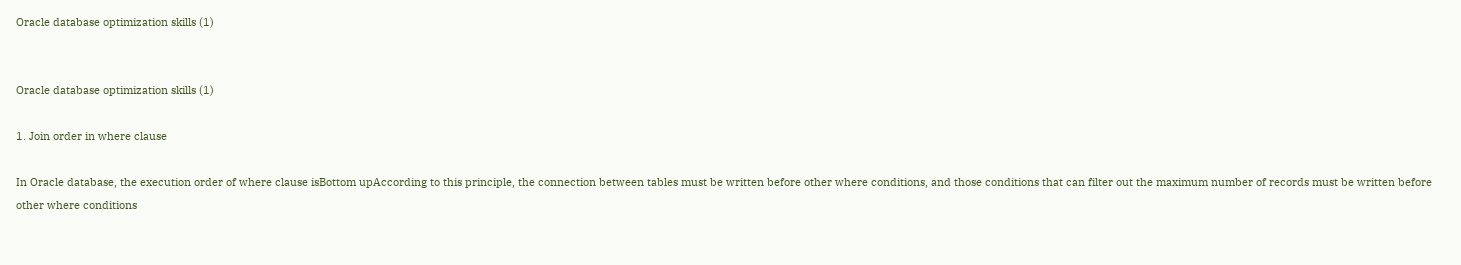Oracle database optimization skills (1)


Oracle database optimization skills (1)

1. Join order in where clause

In Oracle database, the execution order of where clause isBottom upAccording to this principle, the connection between tables must be written before other where conditions, and those conditions that can filter out the maximum number of records must be written before other where conditions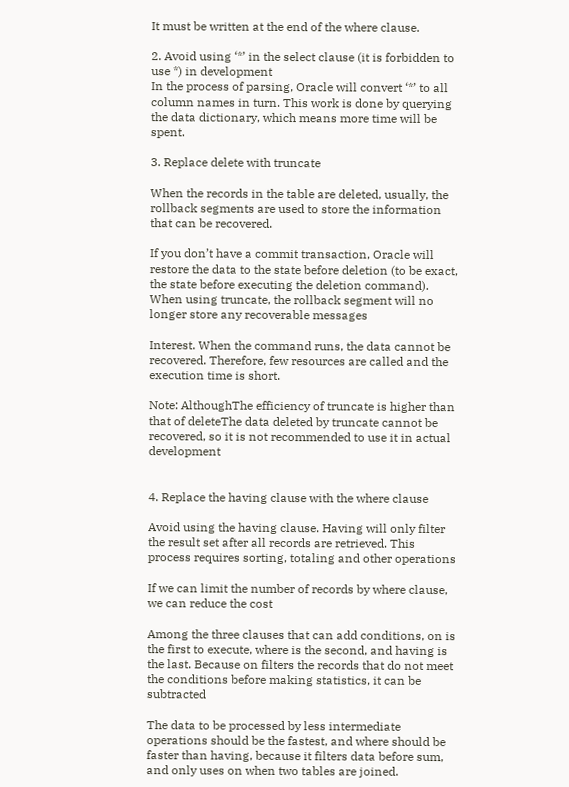It must be written at the end of the where clause.

2. Avoid using ‘*’ in the select clause (it is forbidden to use *) in development
In the process of parsing, Oracle will convert ‘*’ to all column names in turn. This work is done by querying the data dictionary, which means more time will be spent.

3. Replace delete with truncate

When the records in the table are deleted, usually, the rollback segments are used to store the information that can be recovered.

If you don’t have a commit transaction, Oracle will restore the data to the state before deletion (to be exact, the state before executing the deletion command). When using truncate, the rollback segment will no longer store any recoverable messages

Interest. When the command runs, the data cannot be recovered. Therefore, few resources are called and the execution time is short.

Note: AlthoughThe efficiency of truncate is higher than that of deleteThe data deleted by truncate cannot be recovered, so it is not recommended to use it in actual development


4. Replace the having clause with the where clause

Avoid using the having clause. Having will only filter the result set after all records are retrieved. This process requires sorting, totaling and other operations

If we can limit the number of records by where clause, we can reduce the cost

Among the three clauses that can add conditions, on is the first to execute, where is the second, and having is the last. Because on filters the records that do not meet the conditions before making statistics, it can be subtracted

The data to be processed by less intermediate operations should be the fastest, and where should be faster than having, because it filters data before sum, and only uses on when two tables are joined.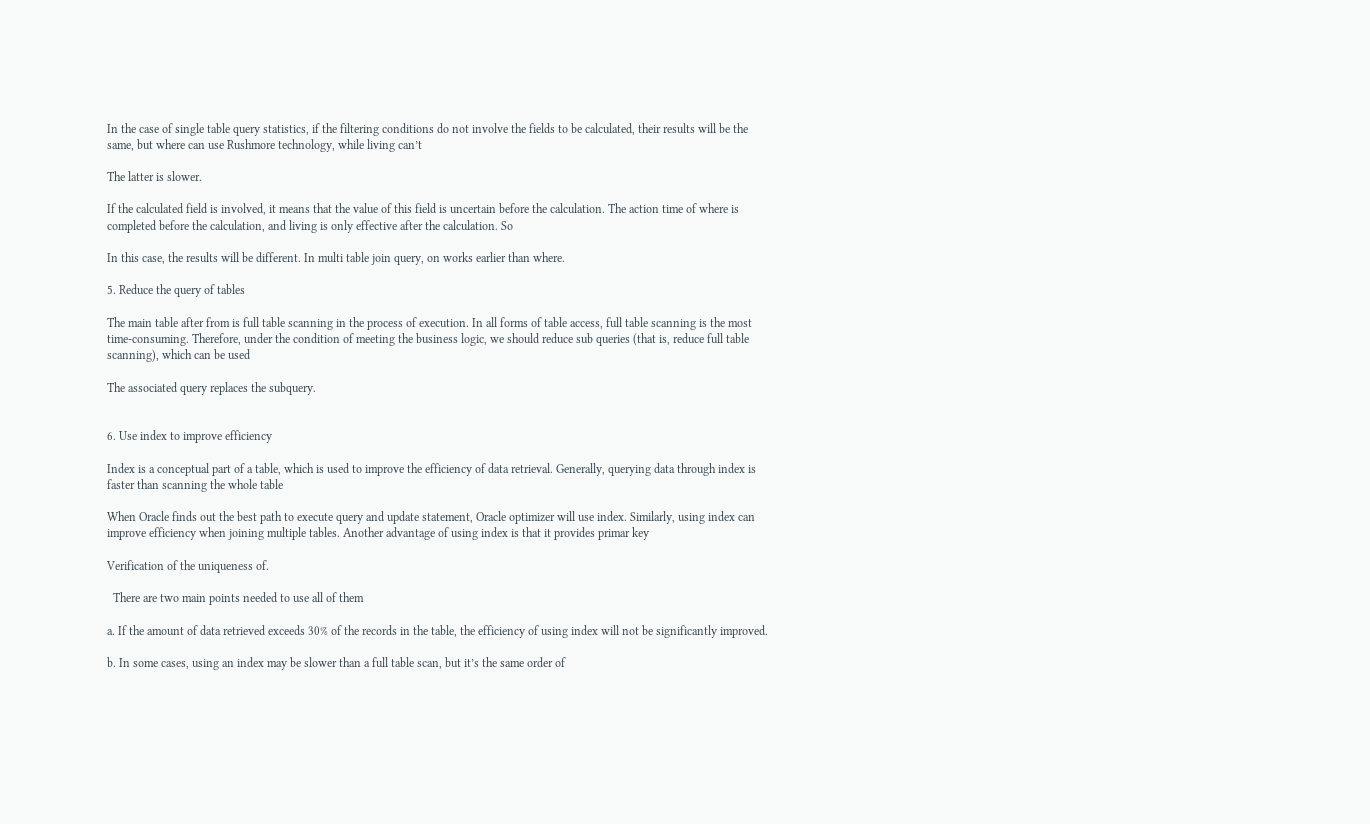In the case of single table query statistics, if the filtering conditions do not involve the fields to be calculated, their results will be the same, but where can use Rushmore technology, while living can’t

The latter is slower.

If the calculated field is involved, it means that the value of this field is uncertain before the calculation. The action time of where is completed before the calculation, and living is only effective after the calculation. So

In this case, the results will be different. In multi table join query, on works earlier than where.

5. Reduce the query of tables

The main table after from is full table scanning in the process of execution. In all forms of table access, full table scanning is the most time-consuming. Therefore, under the condition of meeting the business logic, we should reduce sub queries (that is, reduce full table scanning), which can be used

The associated query replaces the subquery.


6. Use index to improve efficiency

Index is a conceptual part of a table, which is used to improve the efficiency of data retrieval. Generally, querying data through index is faster than scanning the whole table

When Oracle finds out the best path to execute query and update statement, Oracle optimizer will use index. Similarly, using index can improve efficiency when joining multiple tables. Another advantage of using index is that it provides primar key

Verification of the uniqueness of.

  There are two main points needed to use all of them

a. If the amount of data retrieved exceeds 30% of the records in the table, the efficiency of using index will not be significantly improved.

b. In some cases, using an index may be slower than a full table scan, but it’s the same order of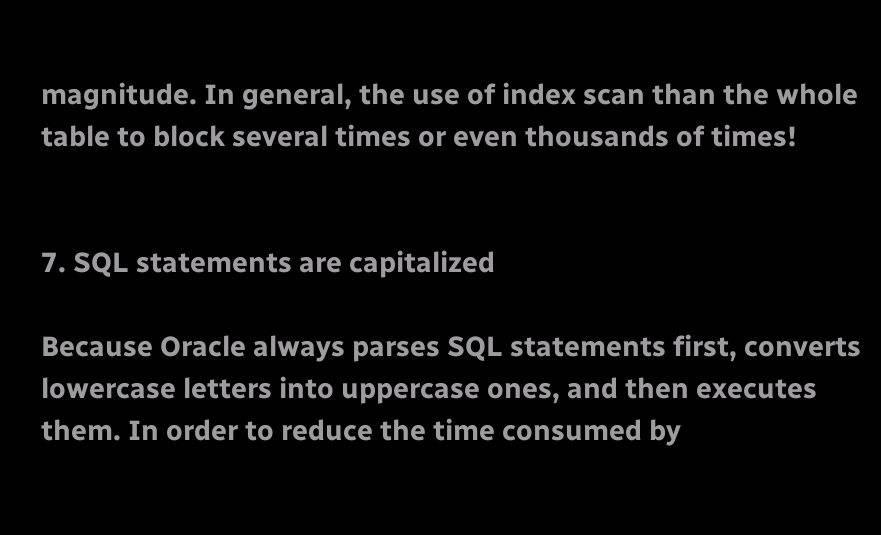magnitude. In general, the use of index scan than the whole table to block several times or even thousands of times!


7. SQL statements are capitalized

Because Oracle always parses SQL statements first, converts lowercase letters into uppercase ones, and then executes them. In order to reduce the time consumed by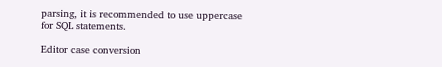parsing, it is recommended to use uppercase for SQL statements.

Editor case conversion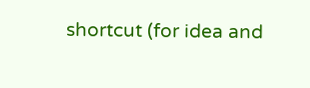shortcut (for idea and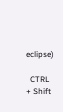eclipse)

  CTRL + Shift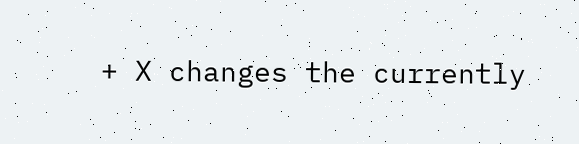+ X changes the currently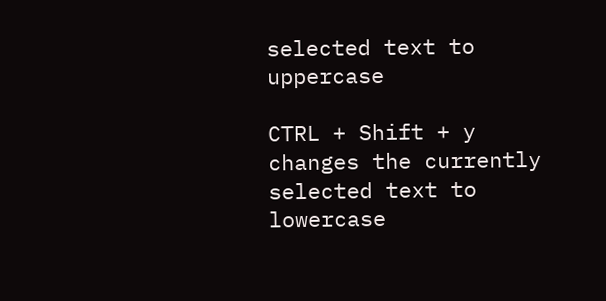selected text to uppercase

CTRL + Shift + y changes the currently selected text to lowercase